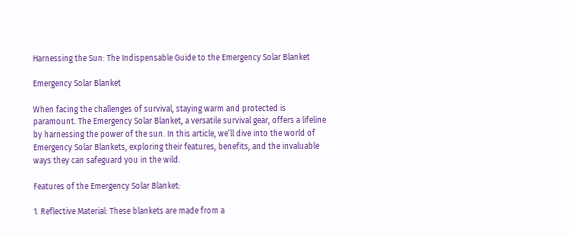Harnessing the Sun: The Indispensable Guide to the Emergency Solar Blanket

Emergency Solar Blanket

When facing the challenges of survival, staying warm and protected is paramount. The Emergency Solar Blanket, a versatile survival gear, offers a lifeline by harnessing the power of the sun. In this article, we’ll dive into the world of Emergency Solar Blankets, exploring their features, benefits, and the invaluable ways they can safeguard you in the wild.

Features of the Emergency Solar Blanket:

1. Reflective Material: These blankets are made from a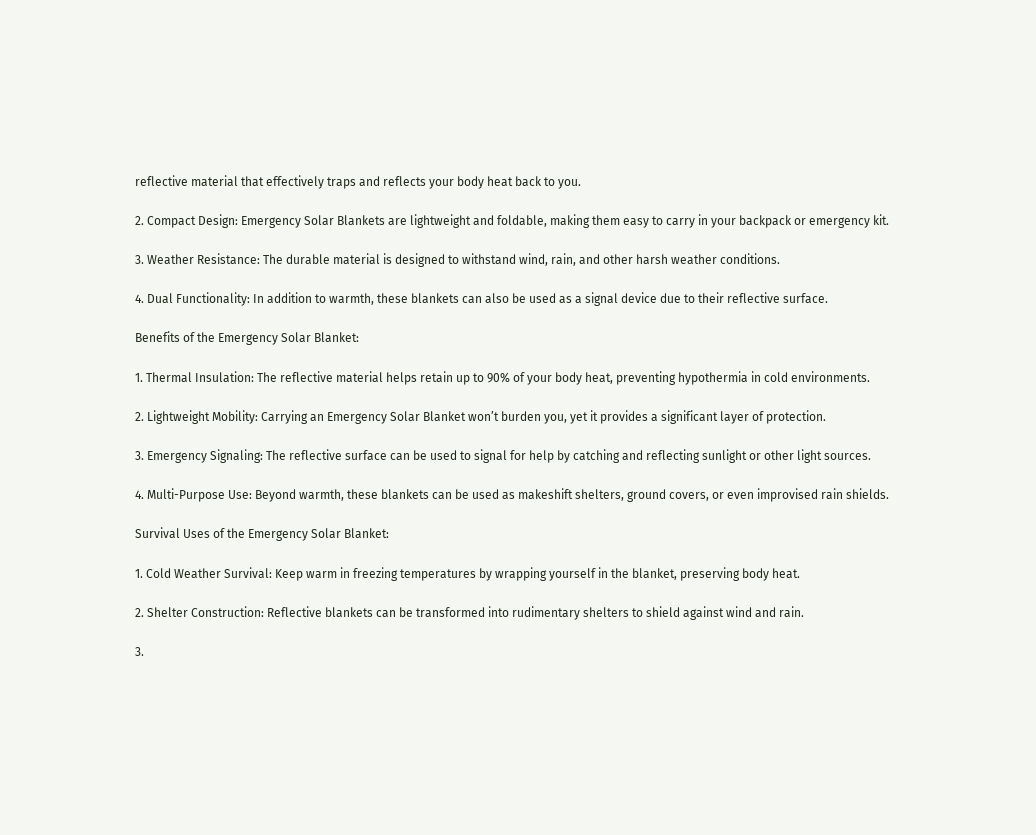reflective material that effectively traps and reflects your body heat back to you.

2. Compact Design: Emergency Solar Blankets are lightweight and foldable, making them easy to carry in your backpack or emergency kit.

3. Weather Resistance: The durable material is designed to withstand wind, rain, and other harsh weather conditions.

4. Dual Functionality: In addition to warmth, these blankets can also be used as a signal device due to their reflective surface.

Benefits of the Emergency Solar Blanket:

1. Thermal Insulation: The reflective material helps retain up to 90% of your body heat, preventing hypothermia in cold environments.

2. Lightweight Mobility: Carrying an Emergency Solar Blanket won’t burden you, yet it provides a significant layer of protection.

3. Emergency Signaling: The reflective surface can be used to signal for help by catching and reflecting sunlight or other light sources.

4. Multi-Purpose Use: Beyond warmth, these blankets can be used as makeshift shelters, ground covers, or even improvised rain shields.

Survival Uses of the Emergency Solar Blanket:

1. Cold Weather Survival: Keep warm in freezing temperatures by wrapping yourself in the blanket, preserving body heat.

2. Shelter Construction: Reflective blankets can be transformed into rudimentary shelters to shield against wind and rain.

3.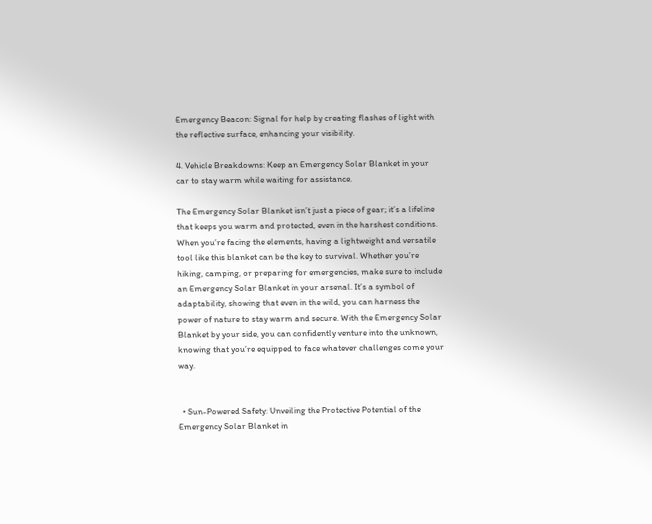Emergency Beacon: Signal for help by creating flashes of light with the reflective surface, enhancing your visibility.

4. Vehicle Breakdowns: Keep an Emergency Solar Blanket in your car to stay warm while waiting for assistance.

The Emergency Solar Blanket isn’t just a piece of gear; it’s a lifeline that keeps you warm and protected, even in the harshest conditions. When you’re facing the elements, having a lightweight and versatile tool like this blanket can be the key to survival. Whether you’re hiking, camping, or preparing for emergencies, make sure to include an Emergency Solar Blanket in your arsenal. It’s a symbol of adaptability, showing that even in the wild, you can harness the power of nature to stay warm and secure. With the Emergency Solar Blanket by your side, you can confidently venture into the unknown, knowing that you’re equipped to face whatever challenges come your way.


  • Sun-Powered Safety: Unveiling the Protective Potential of the Emergency Solar Blanket in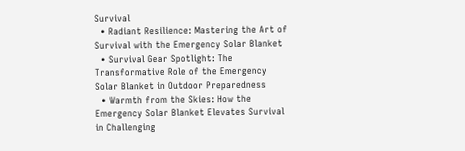Survival
  • Radiant Resilience: Mastering the Art of Survival with the Emergency Solar Blanket
  • Survival Gear Spotlight: The Transformative Role of the Emergency Solar Blanket in Outdoor Preparedness
  • Warmth from the Skies: How the Emergency Solar Blanket Elevates Survival in Challenging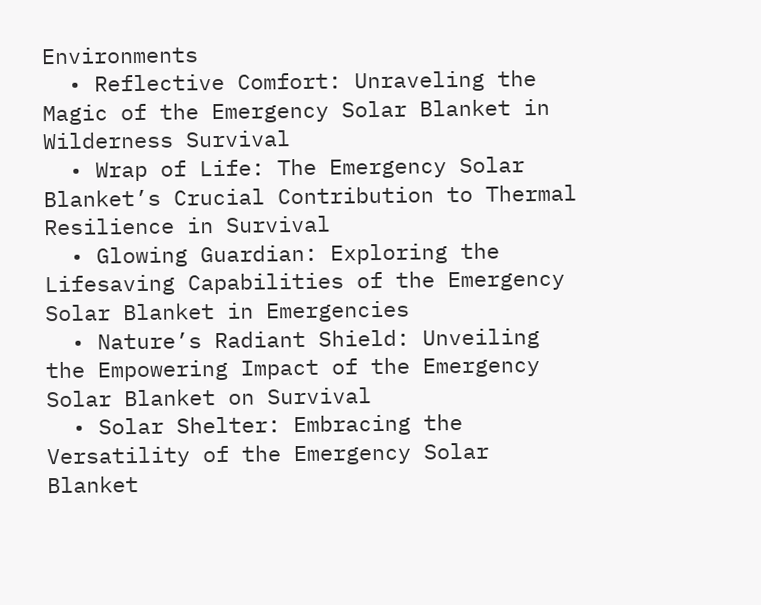Environments
  • Reflective Comfort: Unraveling the Magic of the Emergency Solar Blanket in Wilderness Survival
  • Wrap of Life: The Emergency Solar Blanket’s Crucial Contribution to Thermal Resilience in Survival
  • Glowing Guardian: Exploring the Lifesaving Capabilities of the Emergency Solar Blanket in Emergencies
  • Nature’s Radiant Shield: Unveiling the Empowering Impact of the Emergency Solar Blanket on Survival
  • Solar Shelter: Embracing the Versatility of the Emergency Solar Blanket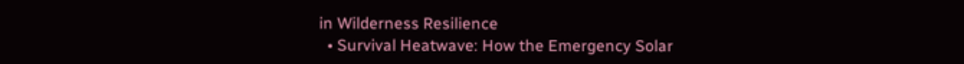in Wilderness Resilience
  • Survival Heatwave: How the Emergency Solar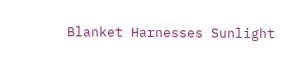Blanket Harnesses Sunlight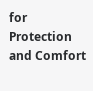for Protection and Comfort